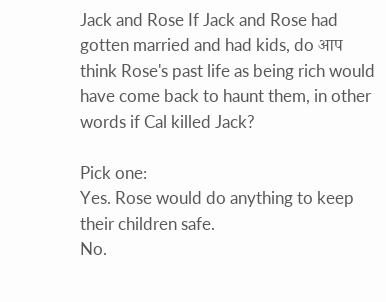Jack and Rose If Jack and Rose had gotten married and had kids, do आप think Rose's past life as being rich would have come back to haunt them, in other words if Cal killed Jack?

Pick one:
Yes. Rose would do anything to keep their children safe.
No.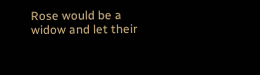Rose would be a widow and let their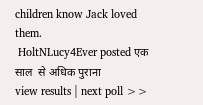children know Jack loved them.
 HoltNLucy4Ever posted एक साल  से अधिक पुराना
view results | next poll >>